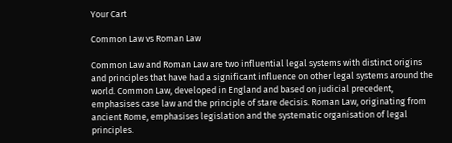Your Cart

Common Law vs Roman Law

Common Law and Roman Law are two influential legal systems with distinct origins and principles that have had a significant influence on other legal systems around the world. Common Law, developed in England and based on judicial precedent, emphasises case law and the principle of stare decisis. Roman Law, originating from ancient Rome, emphasises legislation and the systematic organisation of legal principles.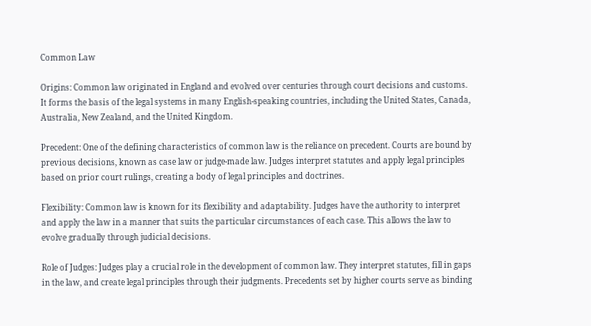Common Law

Origins: Common law originated in England and evolved over centuries through court decisions and customs. It forms the basis of the legal systems in many English-speaking countries, including the United States, Canada, Australia, New Zealand, and the United Kingdom.

Precedent: One of the defining characteristics of common law is the reliance on precedent. Courts are bound by previous decisions, known as case law or judge-made law. Judges interpret statutes and apply legal principles based on prior court rulings, creating a body of legal principles and doctrines.

Flexibility: Common law is known for its flexibility and adaptability. Judges have the authority to interpret and apply the law in a manner that suits the particular circumstances of each case. This allows the law to evolve gradually through judicial decisions.

Role of Judges: Judges play a crucial role in the development of common law. They interpret statutes, fill in gaps in the law, and create legal principles through their judgments. Precedents set by higher courts serve as binding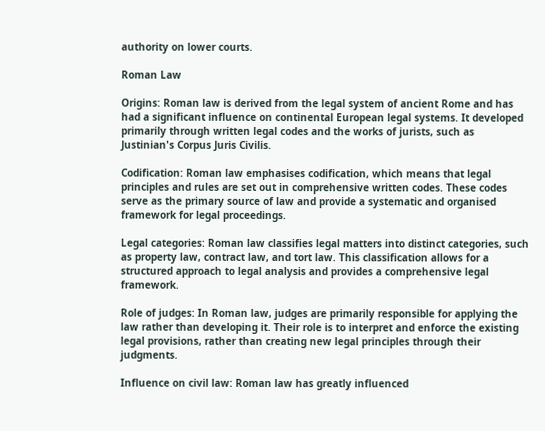authority on lower courts.

Roman Law

Origins: Roman law is derived from the legal system of ancient Rome and has had a significant influence on continental European legal systems. It developed primarily through written legal codes and the works of jurists, such as Justinian's Corpus Juris Civilis.

Codification: Roman law emphasises codification, which means that legal principles and rules are set out in comprehensive written codes. These codes serve as the primary source of law and provide a systematic and organised framework for legal proceedings.

Legal categories: Roman law classifies legal matters into distinct categories, such as property law, contract law, and tort law. This classification allows for a structured approach to legal analysis and provides a comprehensive legal framework.

Role of judges: In Roman law, judges are primarily responsible for applying the law rather than developing it. Their role is to interpret and enforce the existing legal provisions, rather than creating new legal principles through their judgments.

Influence on civil law: Roman law has greatly influenced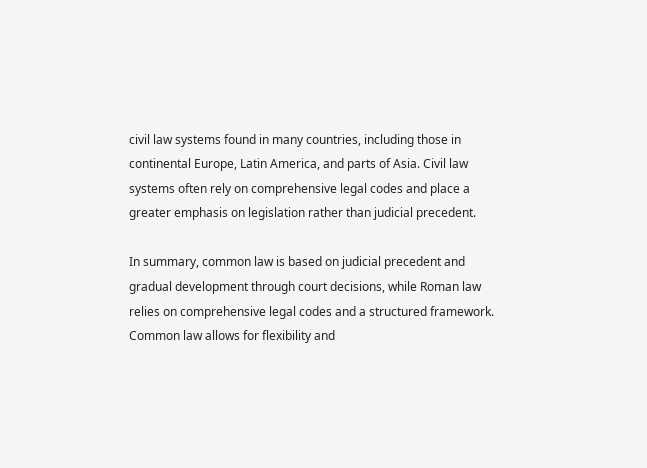civil law systems found in many countries, including those in continental Europe, Latin America, and parts of Asia. Civil law systems often rely on comprehensive legal codes and place a greater emphasis on legislation rather than judicial precedent.

In summary, common law is based on judicial precedent and gradual development through court decisions, while Roman law relies on comprehensive legal codes and a structured framework. Common law allows for flexibility and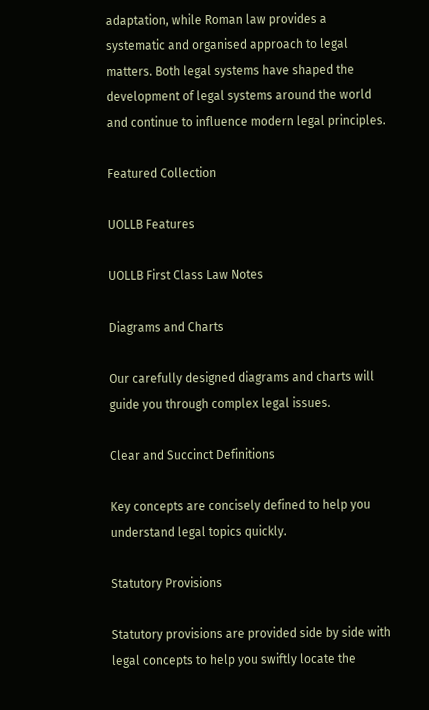adaptation, while Roman law provides a systematic and organised approach to legal matters. Both legal systems have shaped the development of legal systems around the world and continue to influence modern legal principles.

Featured Collection

UOLLB Features

UOLLB First Class Law Notes

Diagrams and Charts

Our carefully designed diagrams and charts will guide you through complex legal issues.

Clear and Succinct Definitions

Key concepts are concisely defined to help you understand legal topics quickly.

Statutory Provisions

Statutory provisions are provided side by side with legal concepts to help you swiftly locate the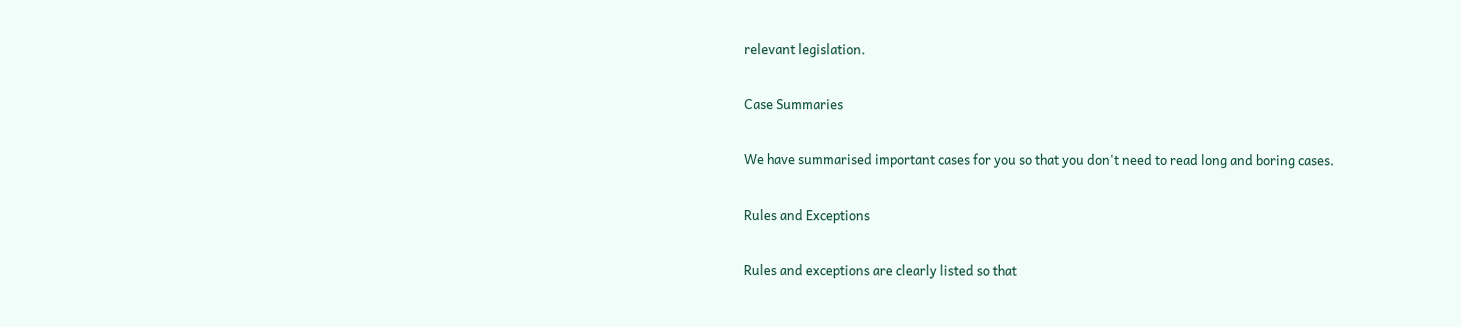relevant legislation.

Case Summaries

We have summarised important cases for you so that you don't need to read long and boring cases.

Rules and Exceptions

Rules and exceptions are clearly listed so that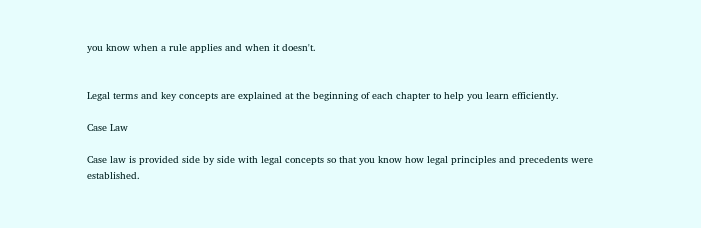you know when a rule applies and when it doesn't.


Legal terms and key concepts are explained at the beginning of each chapter to help you learn efficiently.

Case Law

Case law is provided side by side with legal concepts so that you know how legal principles and precedents were established.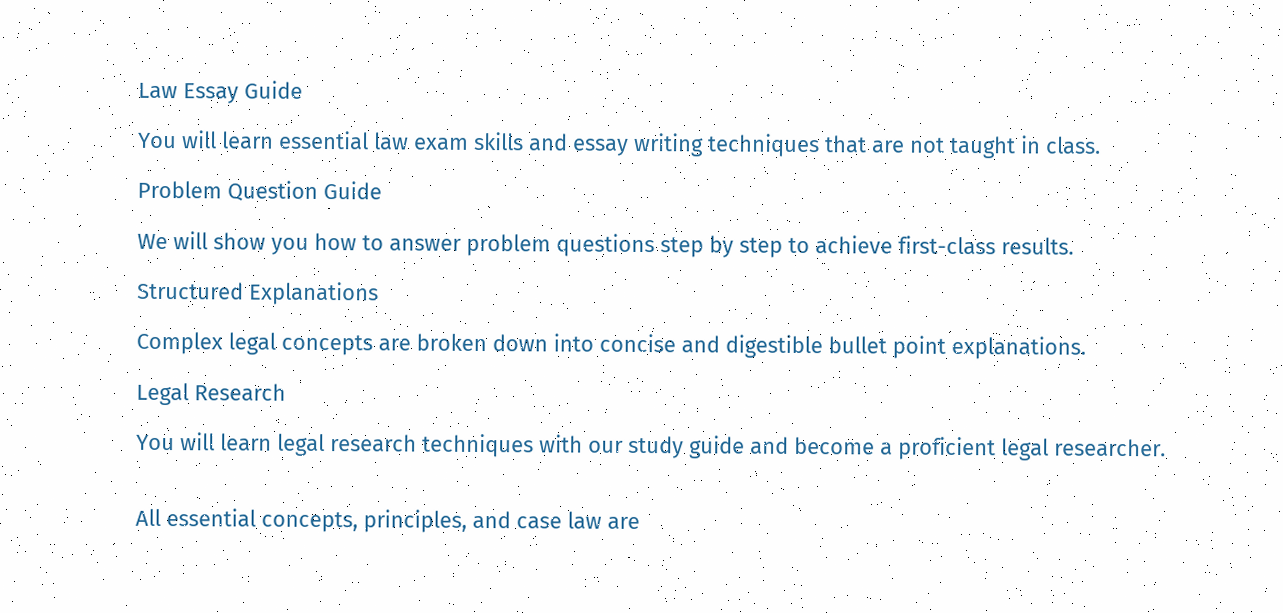Law Essay Guide

You will learn essential law exam skills and essay writing techniques that are not taught in class.

Problem Question Guide

We will show you how to answer problem questions step by step to achieve first-class results.

Structured Explanations

Complex legal concepts are broken down into concise and digestible bullet point explanations.

Legal Research

You will learn legal research techniques with our study guide and become a proficient legal researcher.


All essential concepts, principles, and case law are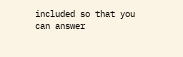included so that you can answer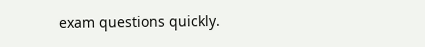exam questions quickly.